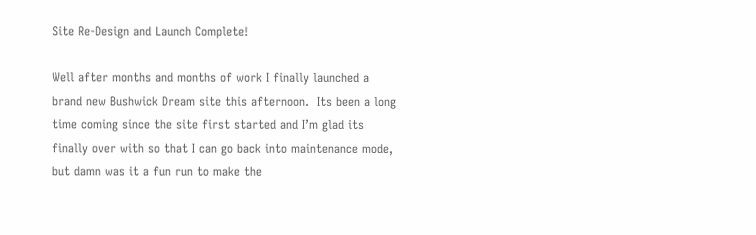Site Re-Design and Launch Complete!

Well after months and months of work I finally launched a brand new Bushwick Dream site this afternoon.  Its been a long time coming since the site first started and I’m glad its finally over with so that I can go back into maintenance mode, but damn was it a fun run to make the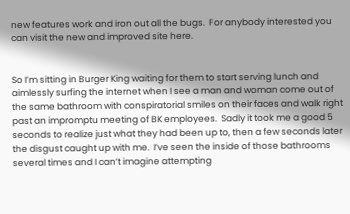new features work and iron out all the bugs.  For anybody interested you can visit the new and improved site here.


So I’m sitting in Burger King waiting for them to start serving lunch and aimlessly surfing the internet when I see a man and woman come out of the same bathroom with conspiratorial smiles on their faces and walk right past an impromptu meeting of BK employees.  Sadly it took me a good 5 seconds to realize just what they had been up to, then a few seconds later the disgust caught up with me.  I’ve seen the inside of those bathrooms several times and I can’t imagine attempting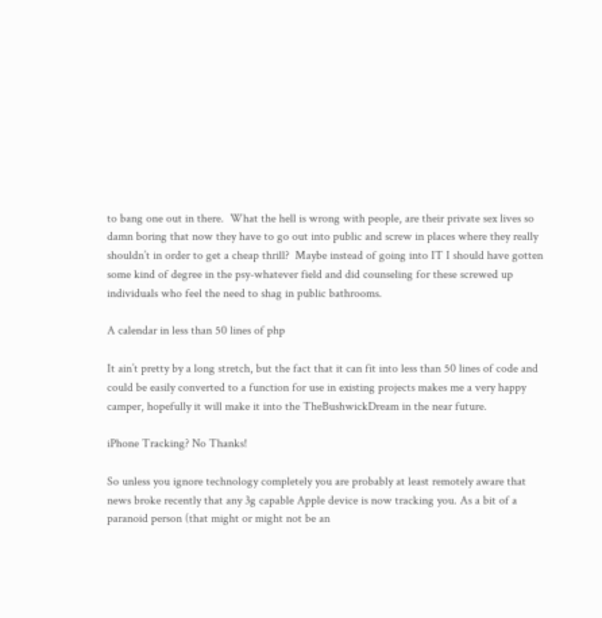to bang one out in there.  What the hell is wrong with people, are their private sex lives so damn boring that now they have to go out into public and screw in places where they really shouldn’t in order to get a cheap thrill?  Maybe instead of going into IT I should have gotten some kind of degree in the psy-whatever field and did counseling for these screwed up individuals who feel the need to shag in public bathrooms.

A calendar in less than 50 lines of php

It ain’t pretty by a long stretch, but the fact that it can fit into less than 50 lines of code and could be easily converted to a function for use in existing projects makes me a very happy camper, hopefully it will make it into the TheBushwickDream in the near future.

iPhone Tracking? No Thanks!

So unless you ignore technology completely you are probably at least remotely aware that news broke recently that any 3g capable Apple device is now tracking you. As a bit of a paranoid person (that might or might not be an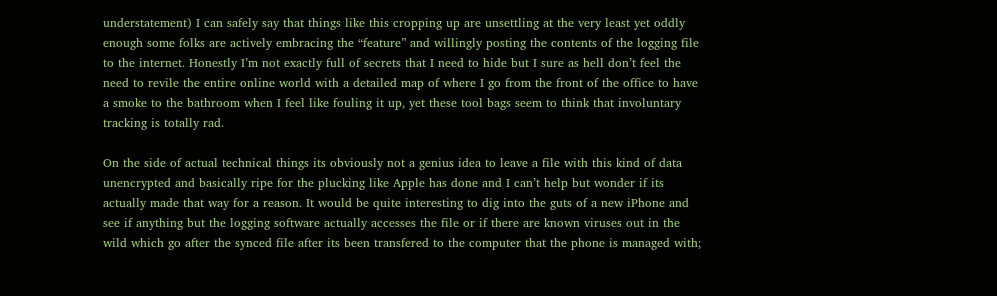understatement) I can safely say that things like this cropping up are unsettling at the very least yet oddly enough some folks are actively embracing the “feature” and willingly posting the contents of the logging file to the internet. Honestly I’m not exactly full of secrets that I need to hide but I sure as hell don’t feel the need to revile the entire online world with a detailed map of where I go from the front of the office to have a smoke to the bathroom when I feel like fouling it up, yet these tool bags seem to think that involuntary tracking is totally rad.

On the side of actual technical things its obviously not a genius idea to leave a file with this kind of data unencrypted and basically ripe for the plucking like Apple has done and I can’t help but wonder if its actually made that way for a reason. It would be quite interesting to dig into the guts of a new iPhone and see if anything but the logging software actually accesses the file or if there are known viruses out in the wild which go after the synced file after its been transfered to the computer that the phone is managed with;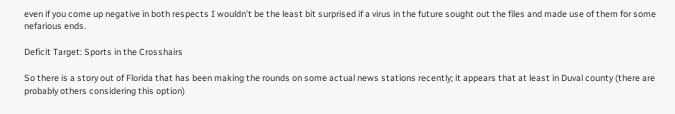even if you come up negative in both respects I wouldn’t be the least bit surprised if a virus in the future sought out the files and made use of them for some nefarious ends.

Deficit Target: Sports in the Crosshairs

So there is a story out of Florida that has been making the rounds on some actual news stations recently; it appears that at least in Duval county (there are probably others considering this option)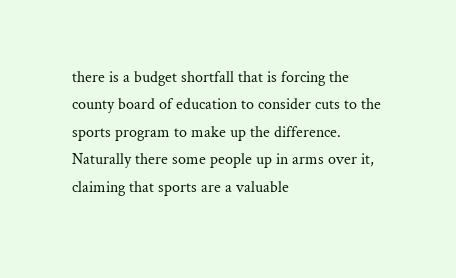there is a budget shortfall that is forcing the county board of education to consider cuts to the sports program to make up the difference. Naturally there some people up in arms over it, claiming that sports are a valuable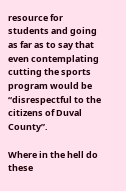resource for students and going as far as to say that even contemplating cutting the sports program would be “disrespectful to the citizens of Duval County”.

Where in the hell do these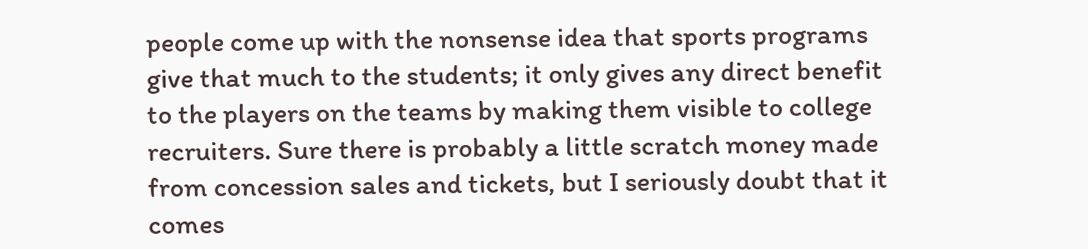people come up with the nonsense idea that sports programs give that much to the students; it only gives any direct benefit to the players on the teams by making them visible to college recruiters. Sure there is probably a little scratch money made from concession sales and tickets, but I seriously doubt that it comes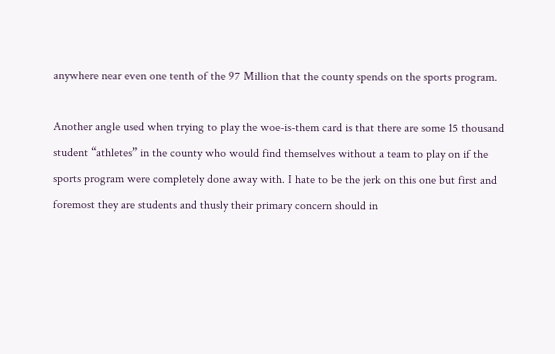anywhere near even one tenth of the 97 Million that the county spends on the sports program.

Another angle used when trying to play the woe-is-them card is that there are some 15 thousand student “athletes” in the county who would find themselves without a team to play on if the sports program were completely done away with. I hate to be the jerk on this one but first and foremost they are students and thusly their primary concern should in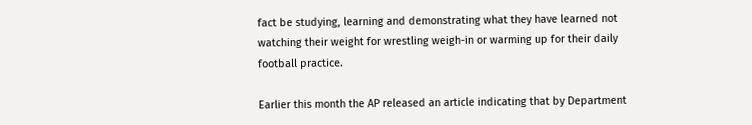fact be studying, learning and demonstrating what they have learned not watching their weight for wrestling weigh-in or warming up for their daily football practice.

Earlier this month the AP released an article indicating that by Department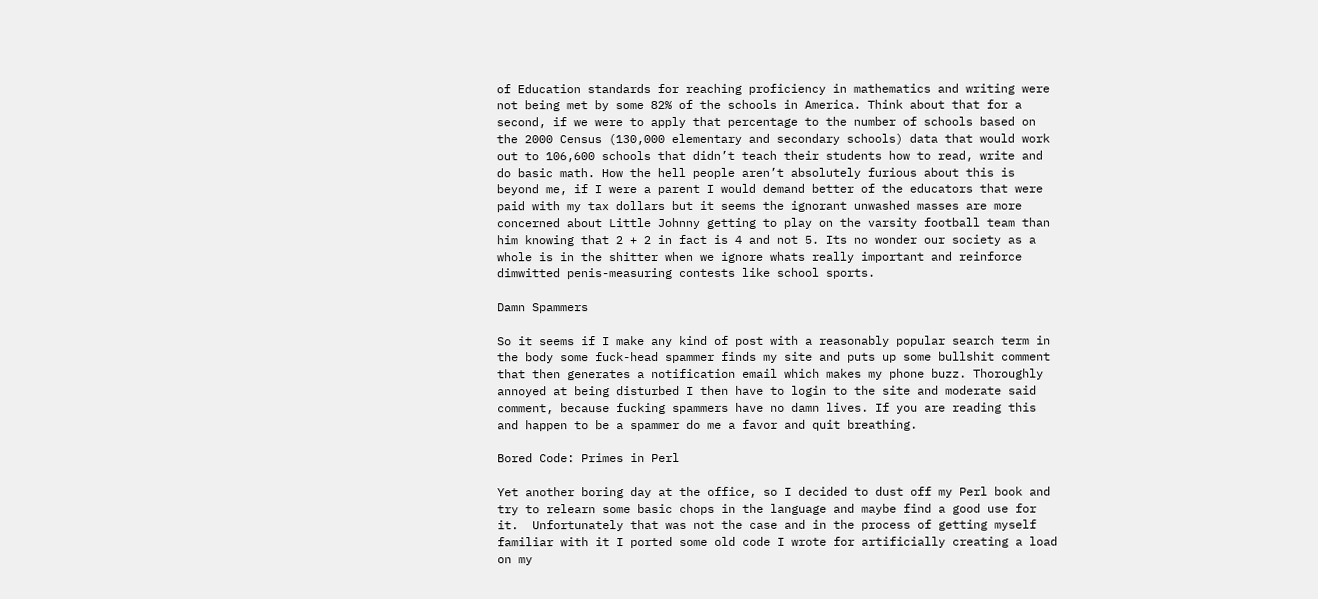of Education standards for reaching proficiency in mathematics and writing were not being met by some 82% of the schools in America. Think about that for a second, if we were to apply that percentage to the number of schools based on the 2000 Census (130,000 elementary and secondary schools) data that would work out to 106,600 schools that didn’t teach their students how to read, write and do basic math. How the hell people aren’t absolutely furious about this is beyond me, if I were a parent I would demand better of the educators that were paid with my tax dollars but it seems the ignorant unwashed masses are more concerned about Little Johnny getting to play on the varsity football team than him knowing that 2 + 2 in fact is 4 and not 5. Its no wonder our society as a whole is in the shitter when we ignore whats really important and reinforce dimwitted penis-measuring contests like school sports.

Damn Spammers

So it seems if I make any kind of post with a reasonably popular search term in the body some fuck-head spammer finds my site and puts up some bullshit comment that then generates a notification email which makes my phone buzz. Thoroughly annoyed at being disturbed I then have to login to the site and moderate said comment, because fucking spammers have no damn lives. If you are reading this and happen to be a spammer do me a favor and quit breathing.

Bored Code: Primes in Perl

Yet another boring day at the office, so I decided to dust off my Perl book and try to relearn some basic chops in the language and maybe find a good use for it.  Unfortunately that was not the case and in the process of getting myself familiar with it I ported some old code I wrote for artificially creating a load on my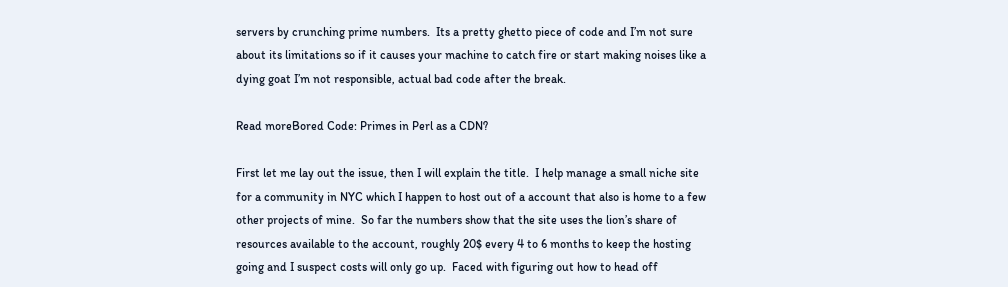servers by crunching prime numbers.  Its a pretty ghetto piece of code and I’m not sure about its limitations so if it causes your machine to catch fire or start making noises like a dying goat I’m not responsible, actual bad code after the break.

Read moreBored Code: Primes in Perl as a CDN?

First let me lay out the issue, then I will explain the title.  I help manage a small niche site for a community in NYC which I happen to host out of a account that also is home to a few other projects of mine.  So far the numbers show that the site uses the lion’s share of resources available to the account, roughly 20$ every 4 to 6 months to keep the hosting going and I suspect costs will only go up.  Faced with figuring out how to head off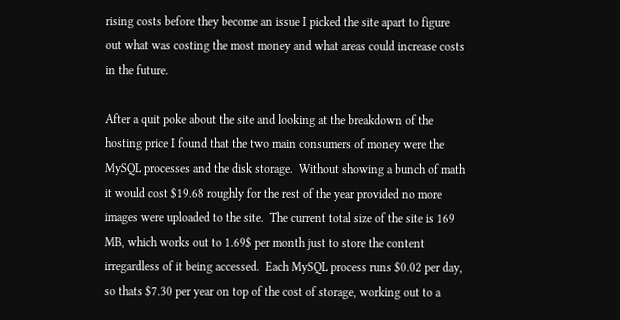rising costs before they become an issue I picked the site apart to figure out what was costing the most money and what areas could increase costs in the future.

After a quit poke about the site and looking at the breakdown of the hosting price I found that the two main consumers of money were the MySQL processes and the disk storage.  Without showing a bunch of math it would cost $19.68 roughly for the rest of the year provided no more images were uploaded to the site.  The current total size of the site is 169 MB, which works out to 1.69$ per month just to store the content irregardless of it being accessed.  Each MySQL process runs $0.02 per day, so thats $7.30 per year on top of the cost of storage, working out to a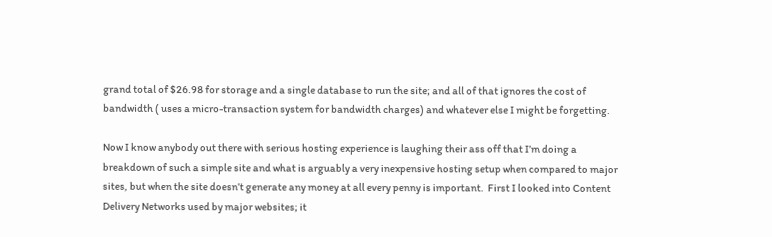grand total of $26.98 for storage and a single database to run the site; and all of that ignores the cost of bandwidth ( uses a micro-transaction system for bandwidth charges) and whatever else I might be forgetting.

Now I know anybody out there with serious hosting experience is laughing their ass off that I’m doing a breakdown of such a simple site and what is arguably a very inexpensive hosting setup when compared to major sites, but when the site doesn’t generate any money at all every penny is important.  First I looked into Content Delivery Networks used by major websites; it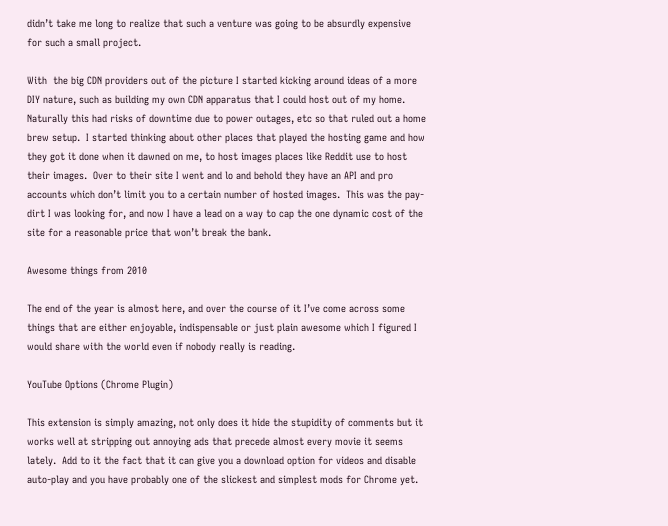didn’t take me long to realize that such a venture was going to be absurdly expensive for such a small project.

With  the big CDN providers out of the picture I started kicking around ideas of a more DIY nature, such as building my own CDN apparatus that I could host out of my home.  Naturally this had risks of downtime due to power outages, etc so that ruled out a home brew setup.  I started thinking about other places that played the hosting game and how they got it done when it dawned on me, to host images places like Reddit use to host their images.  Over to their site I went and lo and behold they have an API and pro accounts which don’t limit you to a certain number of hosted images.  This was the pay-dirt I was looking for, and now I have a lead on a way to cap the one dynamic cost of the site for a reasonable price that won’t break the bank.

Awesome things from 2010

The end of the year is almost here, and over the course of it I’ve come across some things that are either enjoyable, indispensable or just plain awesome which I figured I would share with the world even if nobody really is reading.

YouTube Options (Chrome Plugin)

This extension is simply amazing, not only does it hide the stupidity of comments but it works well at stripping out annoying ads that precede almost every movie it seems lately.  Add to it the fact that it can give you a download option for videos and disable auto-play and you have probably one of the slickest and simplest mods for Chrome yet.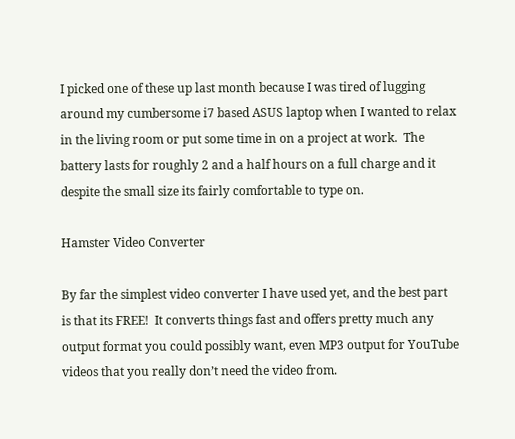I picked one of these up last month because I was tired of lugging around my cumbersome i7 based ASUS laptop when I wanted to relax in the living room or put some time in on a project at work.  The battery lasts for roughly 2 and a half hours on a full charge and it despite the small size its fairly comfortable to type on.

Hamster Video Converter

By far the simplest video converter I have used yet, and the best part is that its FREE!  It converts things fast and offers pretty much any output format you could possibly want, even MP3 output for YouTube videos that you really don’t need the video from.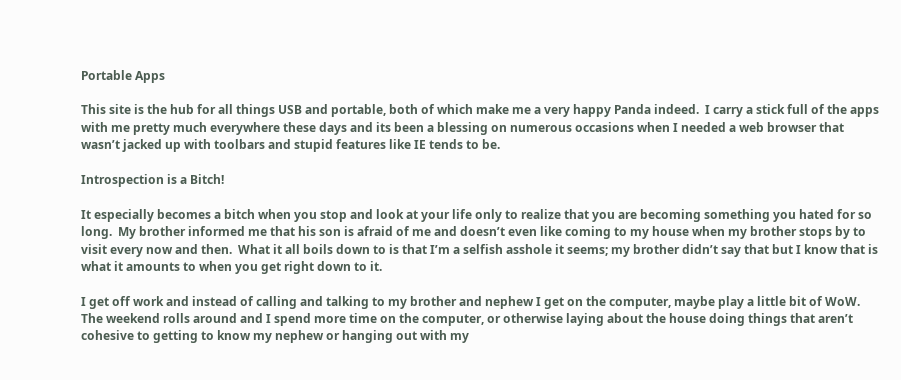Portable Apps

This site is the hub for all things USB and portable, both of which make me a very happy Panda indeed.  I carry a stick full of the apps with me pretty much everywhere these days and its been a blessing on numerous occasions when I needed a web browser that wasn’t jacked up with toolbars and stupid features like IE tends to be.

Introspection is a Bitch!

It especially becomes a bitch when you stop and look at your life only to realize that you are becoming something you hated for so long.  My brother informed me that his son is afraid of me and doesn’t even like coming to my house when my brother stops by to visit every now and then.  What it all boils down to is that I’m a selfish asshole it seems; my brother didn’t say that but I know that is what it amounts to when you get right down to it.

I get off work and instead of calling and talking to my brother and nephew I get on the computer, maybe play a little bit of WoW.  The weekend rolls around and I spend more time on the computer, or otherwise laying about the house doing things that aren’t cohesive to getting to know my nephew or hanging out with my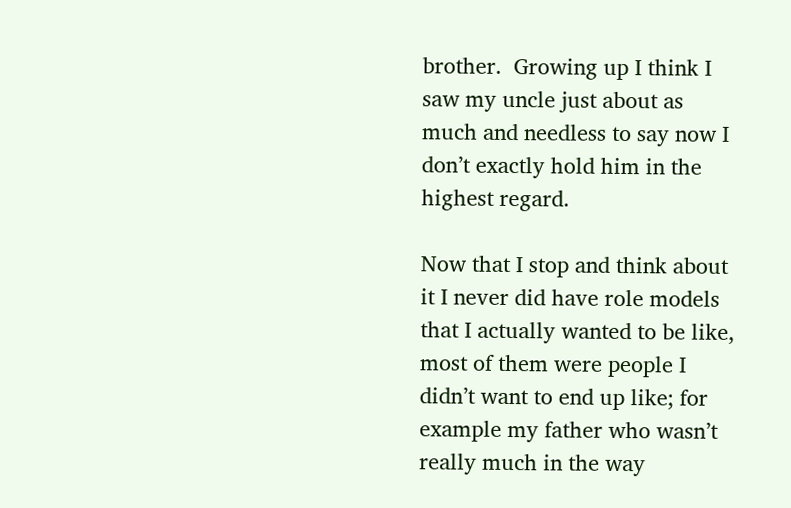brother.  Growing up I think I saw my uncle just about as much and needless to say now I don’t exactly hold him in the highest regard.

Now that I stop and think about it I never did have role models that I actually wanted to be like, most of them were people I didn’t want to end up like; for example my father who wasn’t really much in the way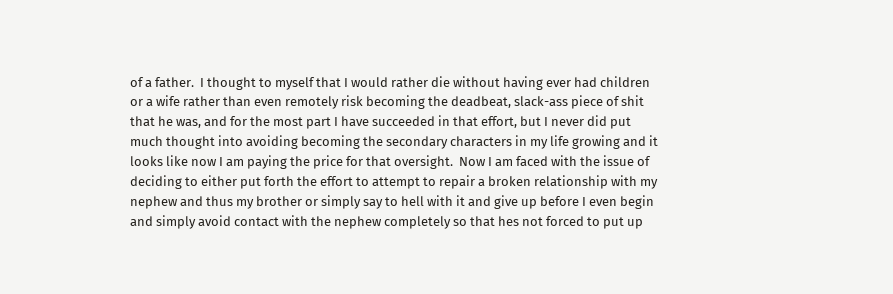of a father.  I thought to myself that I would rather die without having ever had children or a wife rather than even remotely risk becoming the deadbeat, slack-ass piece of shit that he was, and for the most part I have succeeded in that effort, but I never did put much thought into avoiding becoming the secondary characters in my life growing and it looks like now I am paying the price for that oversight.  Now I am faced with the issue of deciding to either put forth the effort to attempt to repair a broken relationship with my nephew and thus my brother or simply say to hell with it and give up before I even begin and simply avoid contact with the nephew completely so that hes not forced to put up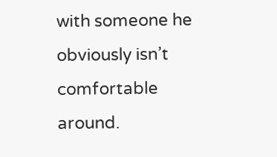with someone he obviously isn’t comfortable around.